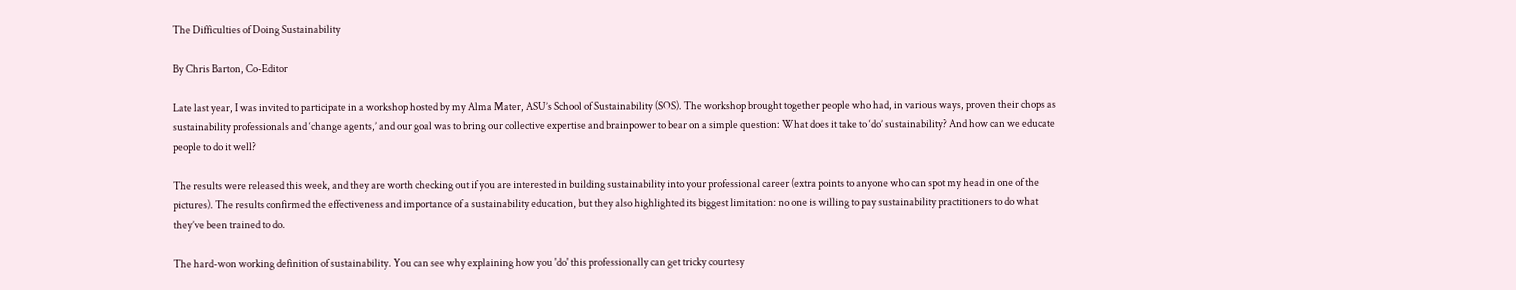The Difficulties of Doing Sustainability

By Chris Barton, Co-Editor

Late last year, I was invited to participate in a workshop hosted by my Alma Mater, ASU’s School of Sustainability (SOS). The workshop brought together people who had, in various ways, proven their chops as sustainability professionals and ‘change agents,’ and our goal was to bring our collective expertise and brainpower to bear on a simple question: What does it take to ‘do’ sustainability? And how can we educate people to do it well?

The results were released this week, and they are worth checking out if you are interested in building sustainability into your professional career (extra points to anyone who can spot my head in one of the pictures). The results confirmed the effectiveness and importance of a sustainability education, but they also highlighted its biggest limitation: no one is willing to pay sustainability practitioners to do what they’ve been trained to do.

The hard-won working definition of sustainability. You can see why explaining how you 'do' this professionally can get tricky courtesy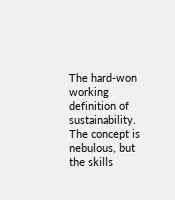The hard-won working definition of sustainability. The concept is nebulous, but the skills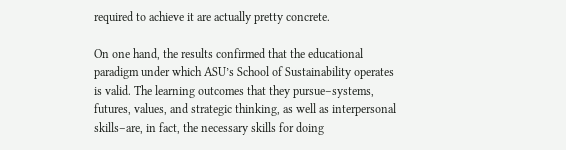required to achieve it are actually pretty concrete.

On one hand, the results confirmed that the educational paradigm under which ASU’s School of Sustainability operates is valid. The learning outcomes that they pursue–systems, futures, values, and strategic thinking, as well as interpersonal skills–are, in fact, the necessary skills for doing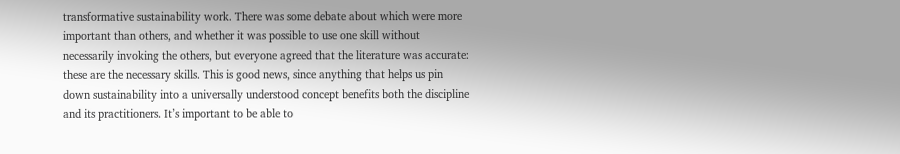transformative sustainability work. There was some debate about which were more important than others, and whether it was possible to use one skill without necessarily invoking the others, but everyone agreed that the literature was accurate: these are the necessary skills. This is good news, since anything that helps us pin down sustainability into a universally understood concept benefits both the discipline and its practitioners. It’s important to be able to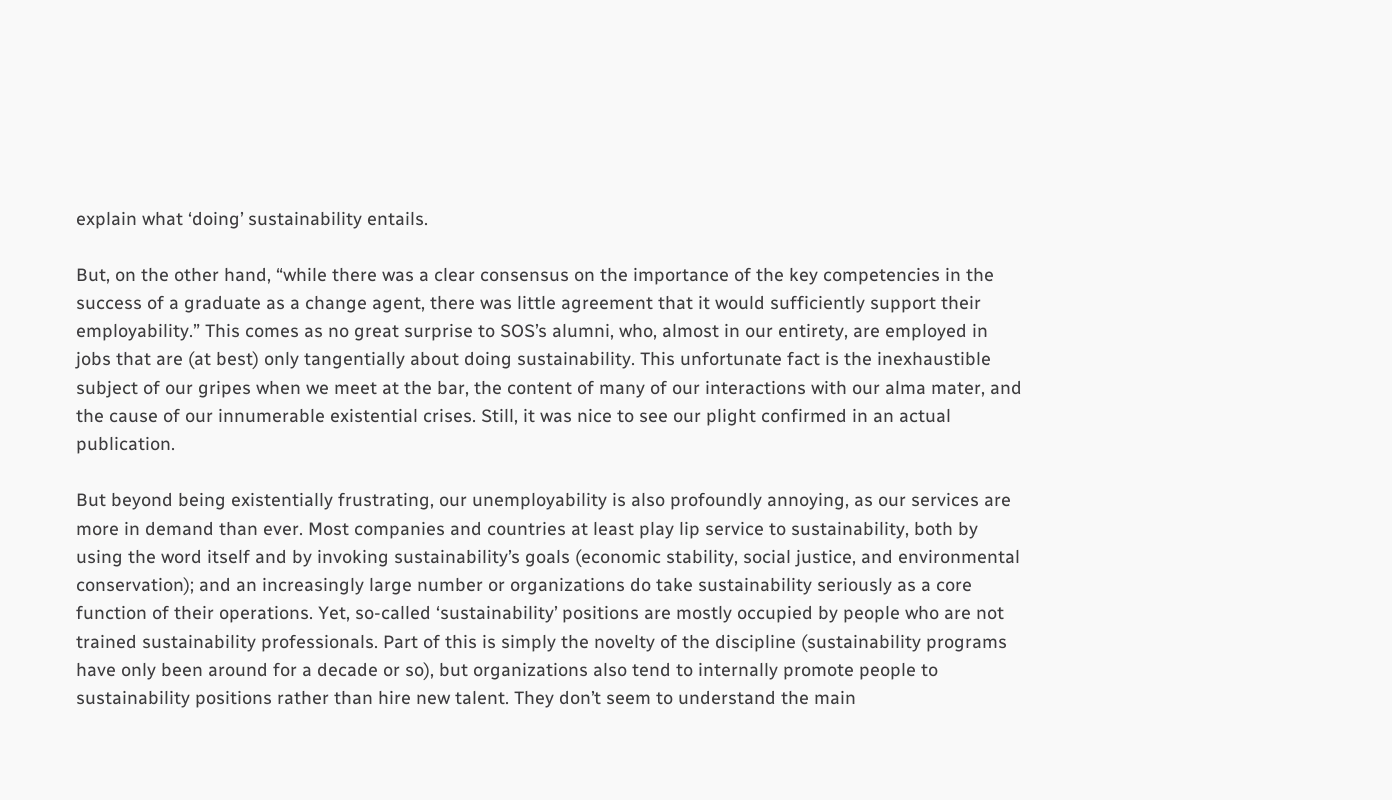explain what ‘doing’ sustainability entails.

But, on the other hand, “while there was a clear consensus on the importance of the key competencies in the success of a graduate as a change agent, there was little agreement that it would sufficiently support their employability.” This comes as no great surprise to SOS’s alumni, who, almost in our entirety, are employed in jobs that are (at best) only tangentially about doing sustainability. This unfortunate fact is the inexhaustible subject of our gripes when we meet at the bar, the content of many of our interactions with our alma mater, and the cause of our innumerable existential crises. Still, it was nice to see our plight confirmed in an actual publication.

But beyond being existentially frustrating, our unemployability is also profoundly annoying, as our services are more in demand than ever. Most companies and countries at least play lip service to sustainability, both by using the word itself and by invoking sustainability’s goals (economic stability, social justice, and environmental conservation); and an increasingly large number or organizations do take sustainability seriously as a core function of their operations. Yet, so-called ‘sustainability’ positions are mostly occupied by people who are not trained sustainability professionals. Part of this is simply the novelty of the discipline (sustainability programs have only been around for a decade or so), but organizations also tend to internally promote people to sustainability positions rather than hire new talent. They don’t seem to understand the main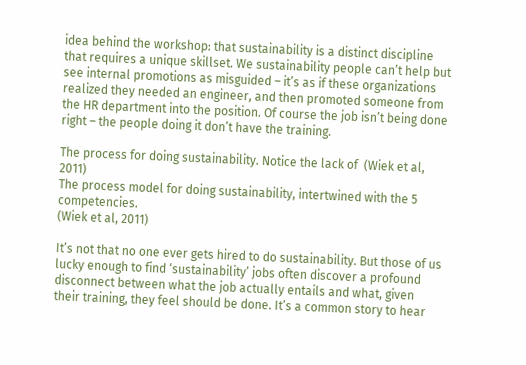idea behind the workshop: that sustainability is a distinct discipline that requires a unique skillset. We sustainability people can’t help but see internal promotions as misguided – it’s as if these organizations realized they needed an engineer, and then promoted someone from the HR department into the position. Of course the job isn’t being done right – the people doing it don’t have the training.

The process for doing sustainability. Notice the lack of  (Wiek et al, 2011)
The process model for doing sustainability, intertwined with the 5 competencies.
(Wiek et al, 2011)

It’s not that no one ever gets hired to do sustainability. But those of us lucky enough to find ‘sustainability’ jobs often discover a profound disconnect between what the job actually entails and what, given their training, they feel should be done. It’s a common story to hear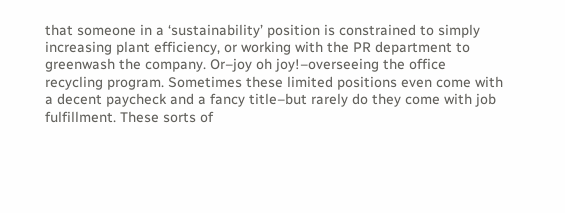that someone in a ‘sustainability’ position is constrained to simply increasing plant efficiency, or working with the PR department to greenwash the company. Or–joy oh joy!–overseeing the office recycling program. Sometimes these limited positions even come with a decent paycheck and a fancy title–but rarely do they come with job fulfillment. These sorts of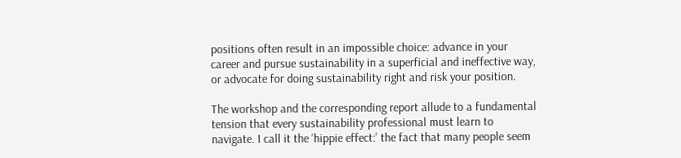positions often result in an impossible choice: advance in your career and pursue sustainability in a superficial and ineffective way, or advocate for doing sustainability right and risk your position.

The workshop and the corresponding report allude to a fundamental tension that every sustainability professional must learn to navigate. I call it the ‘hippie effect:’ the fact that many people seem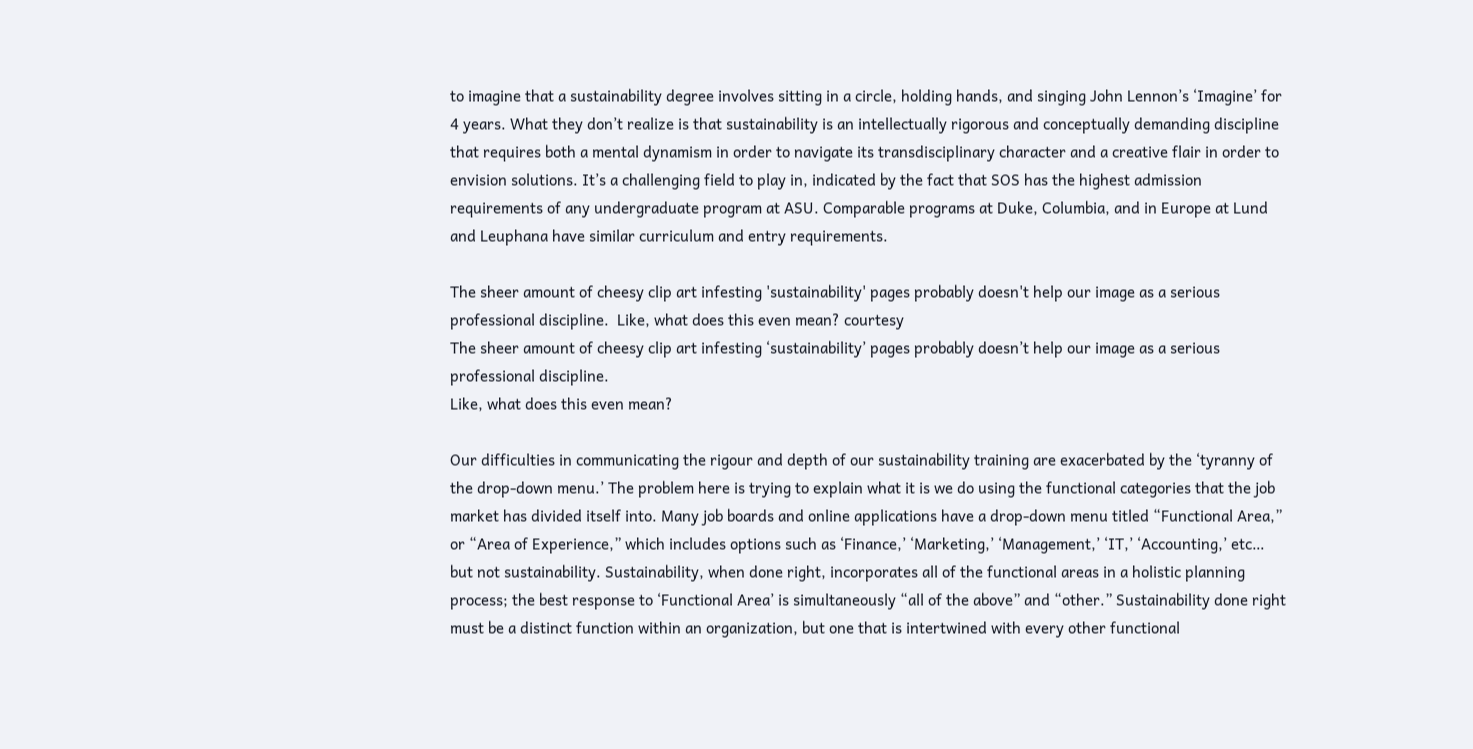to imagine that a sustainability degree involves sitting in a circle, holding hands, and singing John Lennon’s ‘Imagine’ for 4 years. What they don’t realize is that sustainability is an intellectually rigorous and conceptually demanding discipline that requires both a mental dynamism in order to navigate its transdisciplinary character and a creative flair in order to envision solutions. It’s a challenging field to play in, indicated by the fact that SOS has the highest admission requirements of any undergraduate program at ASU. Comparable programs at Duke, Columbia, and in Europe at Lund and Leuphana have similar curriculum and entry requirements.

The sheer amount of cheesy clip art infesting 'sustainability' pages probably doesn't help our image as a serious professional discipline.  Like, what does this even mean? courtesy
The sheer amount of cheesy clip art infesting ‘sustainability’ pages probably doesn’t help our image as a serious professional discipline.
Like, what does this even mean?

Our difficulties in communicating the rigour and depth of our sustainability training are exacerbated by the ‘tyranny of the drop-down menu.’ The problem here is trying to explain what it is we do using the functional categories that the job market has divided itself into. Many job boards and online applications have a drop-down menu titled “Functional Area,” or “Area of Experience,” which includes options such as ‘Finance,’ ‘Marketing,’ ‘Management,’ ‘IT,’ ‘Accounting,’ etc… but not sustainability. Sustainability, when done right, incorporates all of the functional areas in a holistic planning process; the best response to ‘Functional Area’ is simultaneously “all of the above” and “other.” Sustainability done right must be a distinct function within an organization, but one that is intertwined with every other functional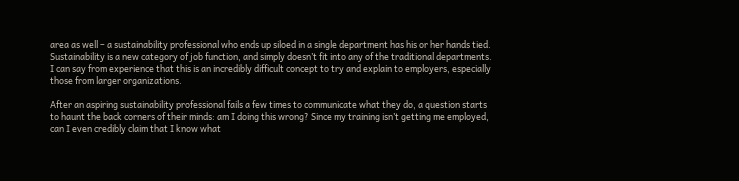area as well – a sustainability professional who ends up siloed in a single department has his or her hands tied. Sustainability is a new category of job function, and simply doesn’t fit into any of the traditional departments. I can say from experience that this is an incredibly difficult concept to try and explain to employers, especially those from larger organizations.

After an aspiring sustainability professional fails a few times to communicate what they do, a question starts to haunt the back corners of their minds: am I doing this wrong? Since my training isn’t getting me employed, can I even credibly claim that I know what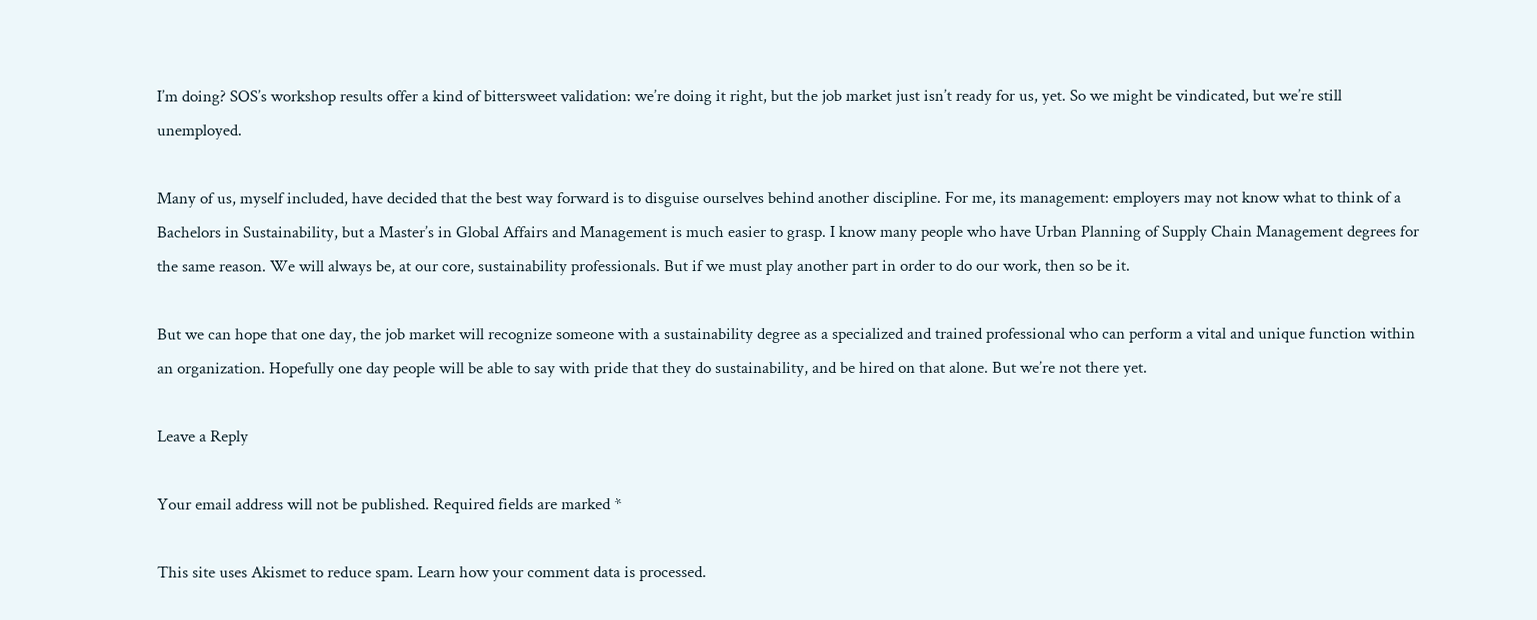I’m doing? SOS’s workshop results offer a kind of bittersweet validation: we’re doing it right, but the job market just isn’t ready for us, yet. So we might be vindicated, but we’re still unemployed.

Many of us, myself included, have decided that the best way forward is to disguise ourselves behind another discipline. For me, its management: employers may not know what to think of a Bachelors in Sustainability, but a Master’s in Global Affairs and Management is much easier to grasp. I know many people who have Urban Planning of Supply Chain Management degrees for the same reason. We will always be, at our core, sustainability professionals. But if we must play another part in order to do our work, then so be it.

But we can hope that one day, the job market will recognize someone with a sustainability degree as a specialized and trained professional who can perform a vital and unique function within an organization. Hopefully one day people will be able to say with pride that they do sustainability, and be hired on that alone. But we’re not there yet.

Leave a Reply

Your email address will not be published. Required fields are marked *

This site uses Akismet to reduce spam. Learn how your comment data is processed.